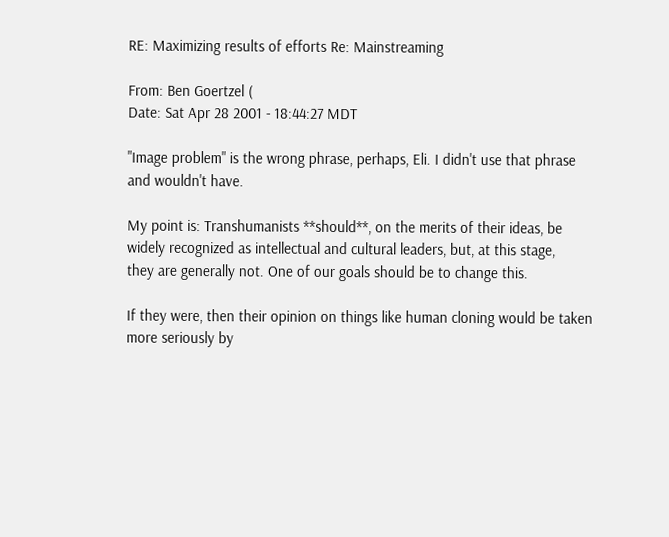RE: Maximizing results of efforts Re: Mainstreaming

From: Ben Goertzel (
Date: Sat Apr 28 2001 - 18:44:27 MDT

"Image problem" is the wrong phrase, perhaps, Eli. I didn't use that phrase
and wouldn't have.

My point is: Transhumanists **should**, on the merits of their ideas, be
widely recognized as intellectual and cultural leaders, but, at this stage,
they are generally not. One of our goals should be to change this.

If they were, then their opinion on things like human cloning would be taken
more seriously by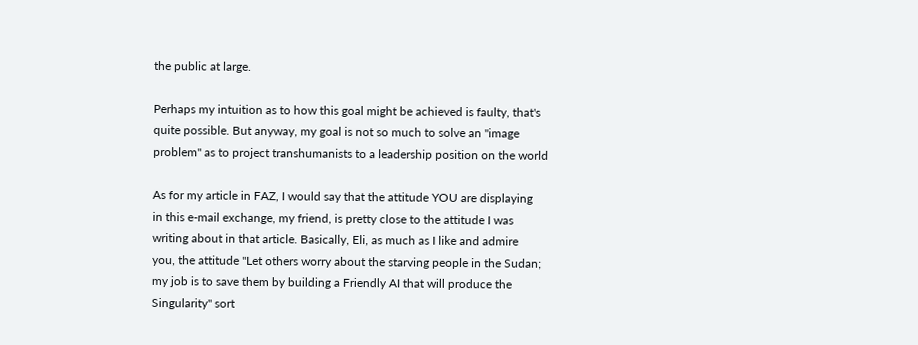the public at large.

Perhaps my intuition as to how this goal might be achieved is faulty, that's
quite possible. But anyway, my goal is not so much to solve an "image
problem" as to project transhumanists to a leadership position on the world

As for my article in FAZ, I would say that the attitude YOU are displaying
in this e-mail exchange, my friend, is pretty close to the attitude I was
writing about in that article. Basically, Eli, as much as I like and admire
you, the attitude "Let others worry about the starving people in the Sudan;
my job is to save them by building a Friendly AI that will produce the
Singularity" sort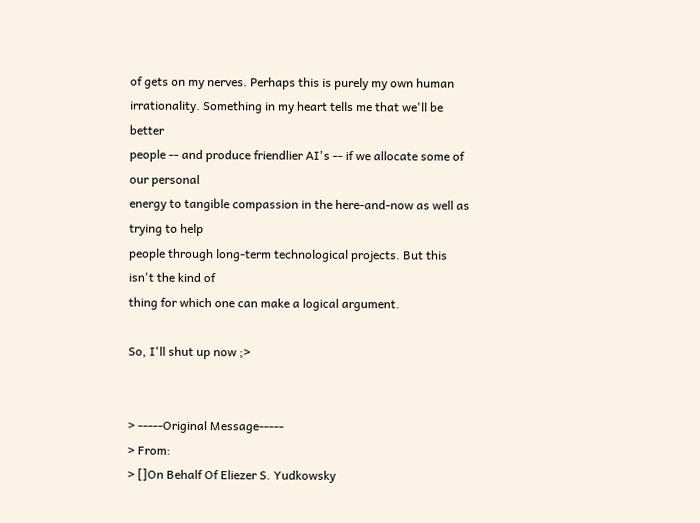of gets on my nerves. Perhaps this is purely my own human
irrationality. Something in my heart tells me that we'll be better
people -- and produce friendlier AI's -- if we allocate some of our personal
energy to tangible compassion in the here-and-now as well as trying to help
people through long-term technological projects. But this isn't the kind of
thing for which one can make a logical argument.

So, I'll shut up now ;>


> -----Original Message-----
> From:
> []On Behalf Of Eliezer S. Yudkowsky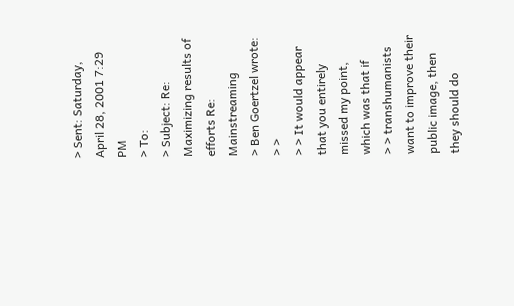> Sent: Saturday, April 28, 2001 7:29 PM
> To:
> Subject: Re: Maximizing results of efforts Re: Mainstreaming
> Ben Goertzel wrote:
> >
> > It would appear that you entirely missed my point, which was that if
> > transhumanists want to improve their public image, then they should do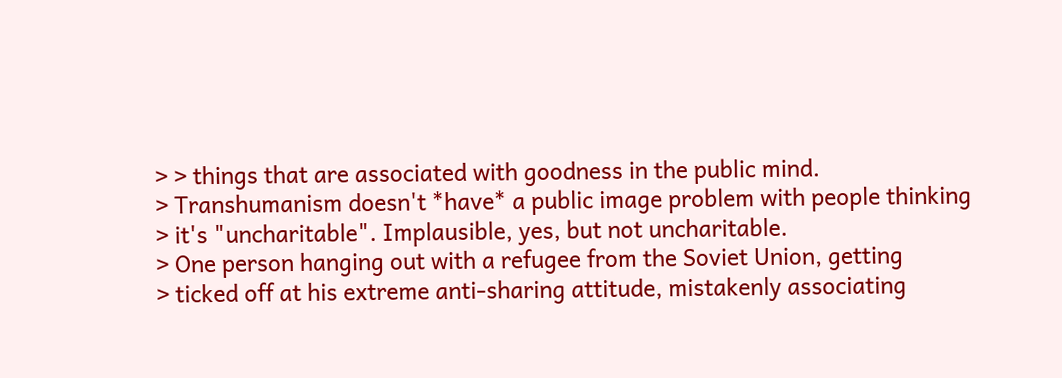> > things that are associated with goodness in the public mind.
> Transhumanism doesn't *have* a public image problem with people thinking
> it's "uncharitable". Implausible, yes, but not uncharitable.
> One person hanging out with a refugee from the Soviet Union, getting
> ticked off at his extreme anti-sharing attitude, mistakenly associating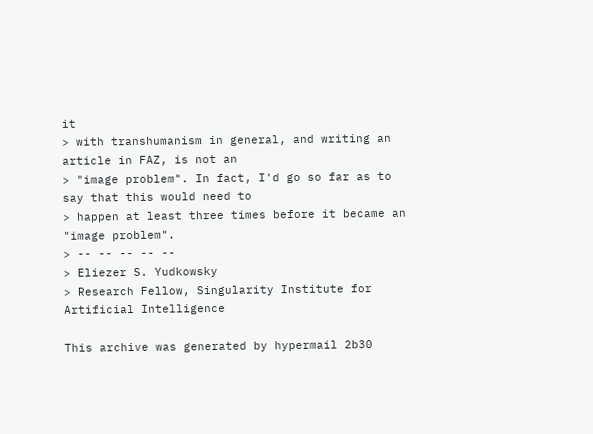it
> with transhumanism in general, and writing an article in FAZ, is not an
> "image problem". In fact, I'd go so far as to say that this would need to
> happen at least three times before it became an "image problem".
> -- -- -- -- --
> Eliezer S. Yudkowsky
> Research Fellow, Singularity Institute for Artificial Intelligence

This archive was generated by hypermail 2b30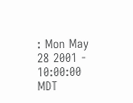: Mon May 28 2001 - 10:00:00 MDT